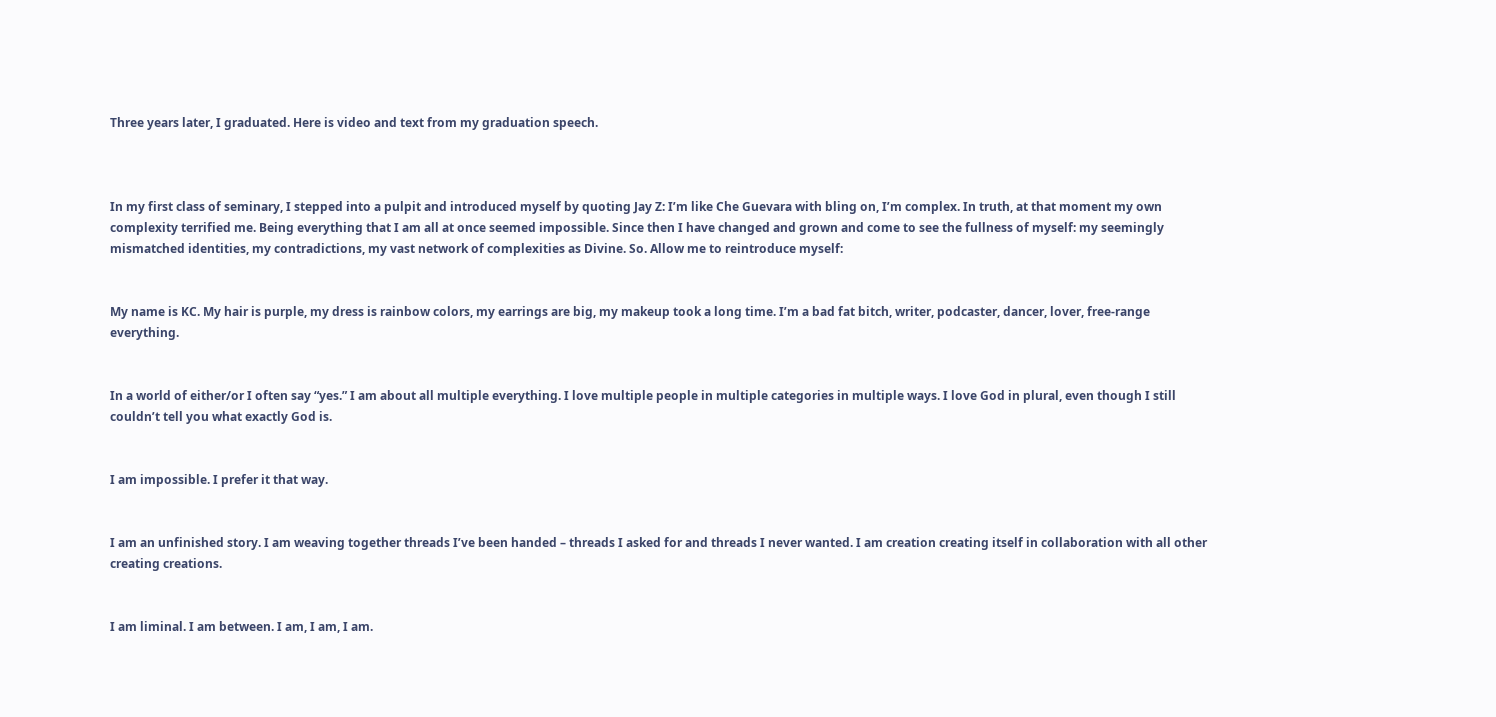Three years later, I graduated. Here is video and text from my graduation speech.



In my first class of seminary, I stepped into a pulpit and introduced myself by quoting Jay Z: I’m like Che Guevara with bling on, I’m complex. In truth, at that moment my own complexity terrified me. Being everything that I am all at once seemed impossible. Since then I have changed and grown and come to see the fullness of myself: my seemingly  mismatched identities, my contradictions, my vast network of complexities as Divine. So. Allow me to reintroduce myself:


My name is KC. My hair is purple, my dress is rainbow colors, my earrings are big, my makeup took a long time. I’m a bad fat bitch, writer, podcaster, dancer, lover, free-range everything.


In a world of either/or I often say “yes.” I am about all multiple everything. I love multiple people in multiple categories in multiple ways. I love God in plural, even though I still couldn’t tell you what exactly God is.


I am impossible. I prefer it that way.


I am an unfinished story. I am weaving together threads I’ve been handed – threads I asked for and threads I never wanted. I am creation creating itself in collaboration with all other creating creations.


I am liminal. I am between. I am, I am, I am.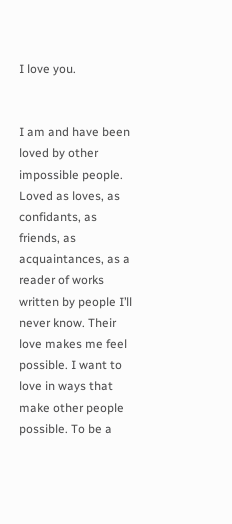I love you.


I am and have been loved by other impossible people. Loved as loves, as confidants, as friends, as acquaintances, as a reader of works written by people I’ll never know. Their love makes me feel possible. I want to love in ways that make other people possible. To be a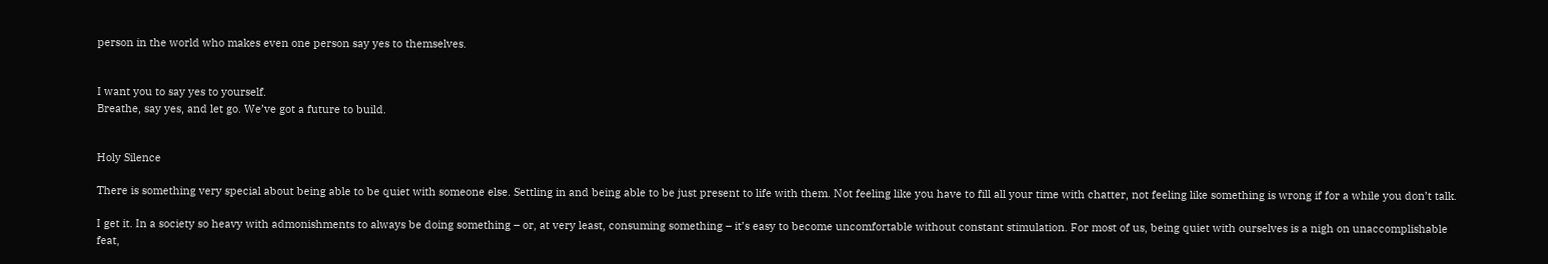person in the world who makes even one person say yes to themselves.


I want you to say yes to yourself.
Breathe, say yes, and let go. We’ve got a future to build.


Holy Silence

There is something very special about being able to be quiet with someone else. Settling in and being able to be just present to life with them. Not feeling like you have to fill all your time with chatter, not feeling like something is wrong if for a while you don’t talk.

I get it. In a society so heavy with admonishments to always be doing something – or, at very least, consuming something – it’s easy to become uncomfortable without constant stimulation. For most of us, being quiet with ourselves is a nigh on unaccomplishable feat,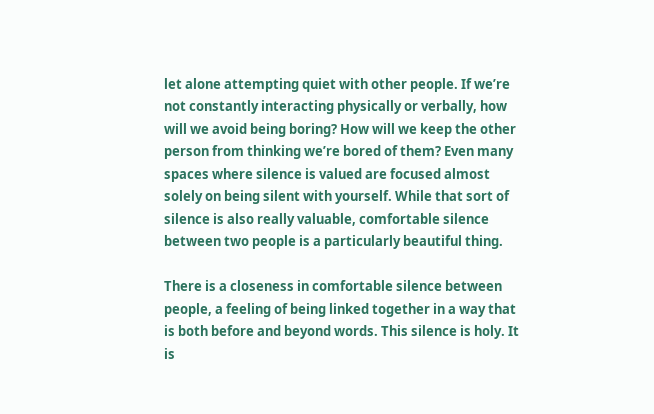let alone attempting quiet with other people. If we’re not constantly interacting physically or verbally, how will we avoid being boring? How will we keep the other person from thinking we’re bored of them? Even many spaces where silence is valued are focused almost solely on being silent with yourself. While that sort of silence is also really valuable, comfortable silence between two people is a particularly beautiful thing.

There is a closeness in comfortable silence between people, a feeling of being linked together in a way that is both before and beyond words. This silence is holy. It is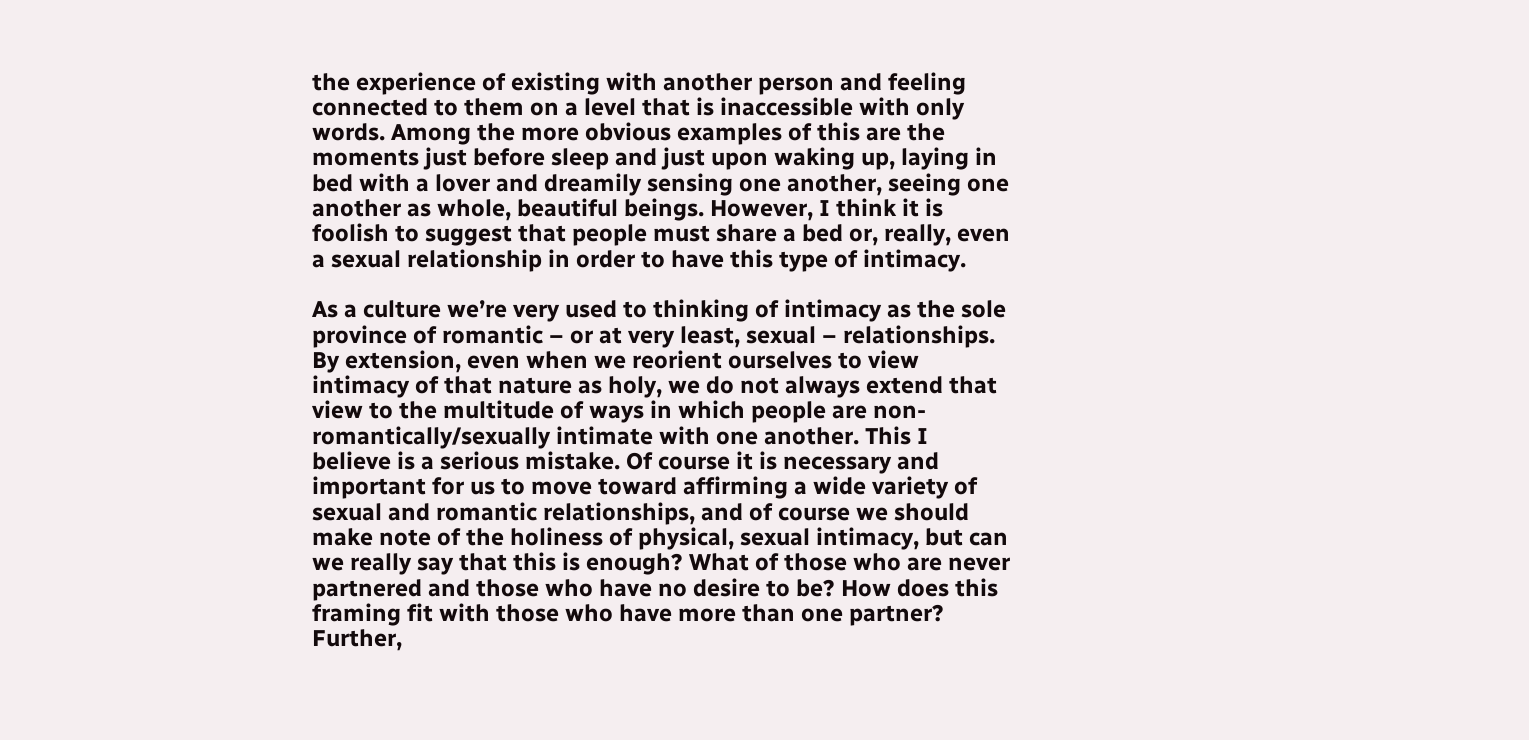the experience of existing with another person and feeling connected to them on a level that is inaccessible with only words. Among the more obvious examples of this are the moments just before sleep and just upon waking up, laying in bed with a lover and dreamily sensing one another, seeing one another as whole, beautiful beings. However, I think it is foolish to suggest that people must share a bed or, really, even a sexual relationship in order to have this type of intimacy.

As a culture we’re very used to thinking of intimacy as the sole province of romantic – or at very least, sexual – relationships. By extension, even when we reorient ourselves to view intimacy of that nature as holy, we do not always extend that view to the multitude of ways in which people are non-romantically/sexually intimate with one another. This I believe is a serious mistake. Of course it is necessary and important for us to move toward affirming a wide variety of sexual and romantic relationships, and of course we should make note of the holiness of physical, sexual intimacy, but can we really say that this is enough? What of those who are never partnered and those who have no desire to be? How does this framing fit with those who have more than one partner? Further,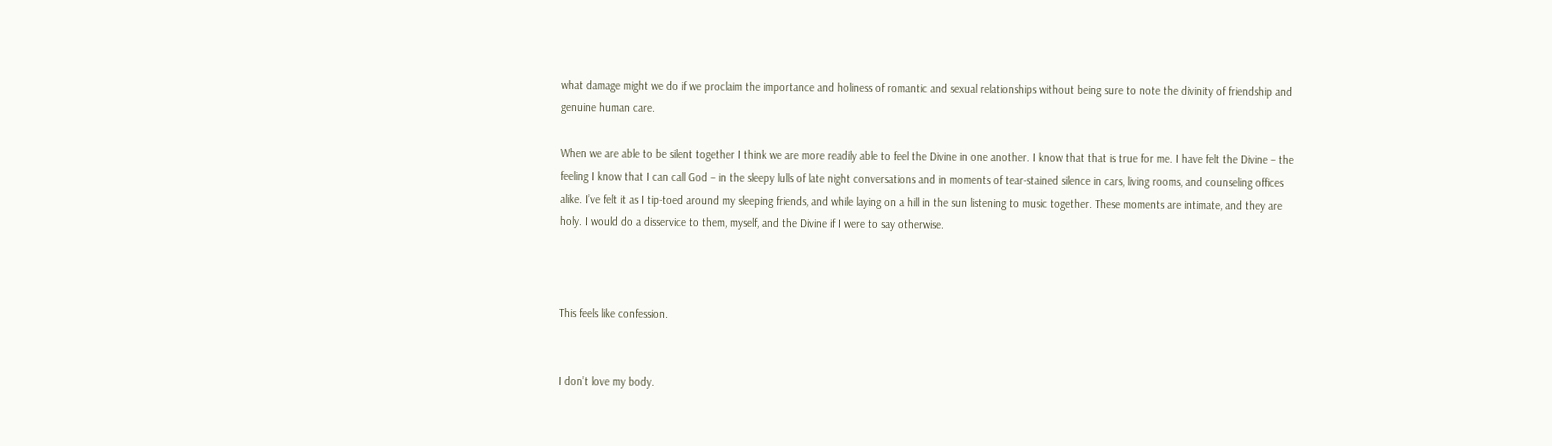what damage might we do if we proclaim the importance and holiness of romantic and sexual relationships without being sure to note the divinity of friendship and genuine human care.

When we are able to be silent together I think we are more readily able to feel the Divine in one another. I know that that is true for me. I have felt the Divine – the feeling I know that I can call God – in the sleepy lulls of late night conversations and in moments of tear-stained silence in cars, living rooms, and counseling offices alike. I’ve felt it as I tip-toed around my sleeping friends, and while laying on a hill in the sun listening to music together. These moments are intimate, and they are holy. I would do a disservice to them, myself, and the Divine if I were to say otherwise.



This feels like confession.


I don’t love my body.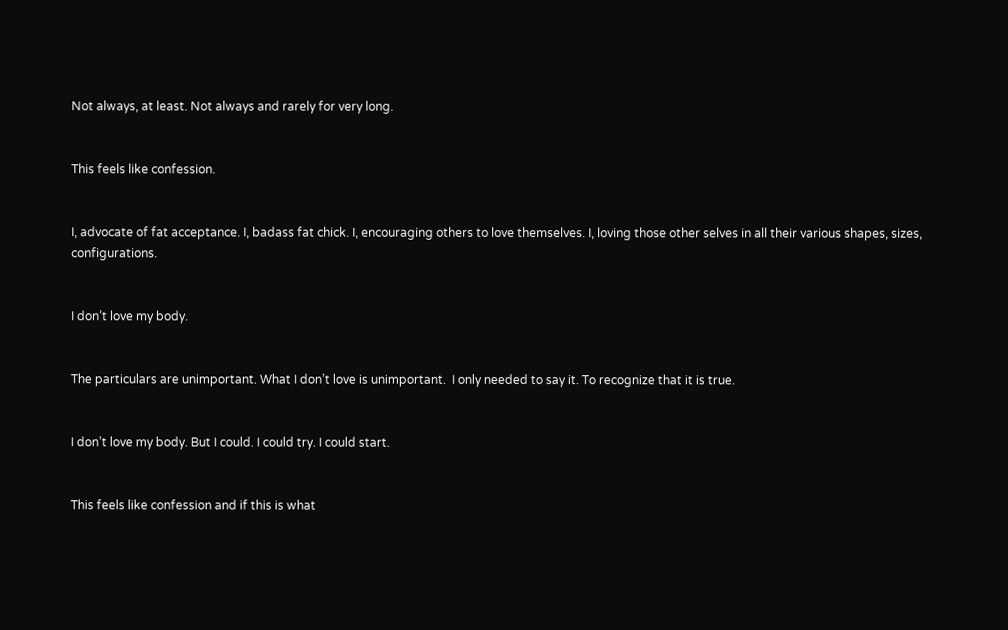Not always, at least. Not always and rarely for very long.


This feels like confession.


I, advocate of fat acceptance. I, badass fat chick. I, encouraging others to love themselves. I, loving those other selves in all their various shapes, sizes,  configurations.


I don’t love my body.


The particulars are unimportant. What I don’t love is unimportant.  I only needed to say it. To recognize that it is true.


I don’t love my body. But I could. I could try. I could start.


This feels like confession and if this is what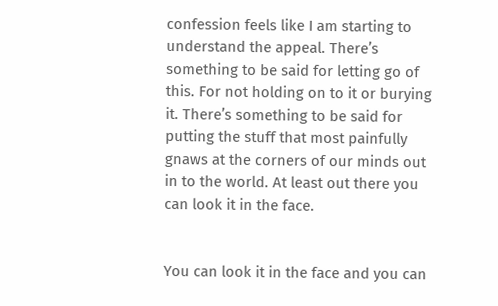confession feels like I am starting to understand the appeal. There’s something to be said for letting go of this. For not holding on to it or burying it. There’s something to be said for putting the stuff that most painfully gnaws at the corners of our minds out in to the world. At least out there you can look it in the face.


You can look it in the face and you can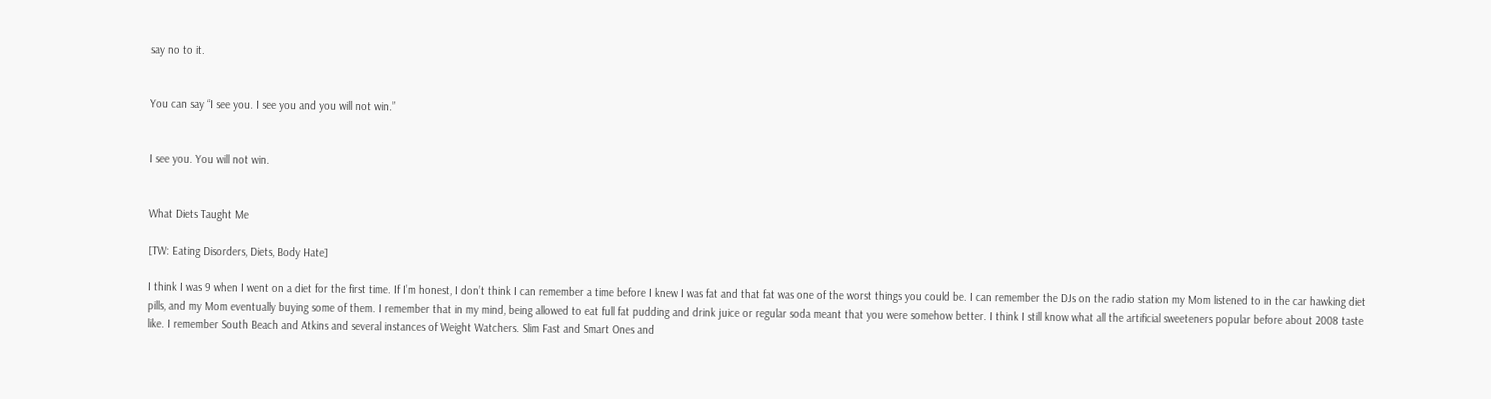say no to it.


You can say “I see you. I see you and you will not win.”


I see you. You will not win.


What Diets Taught Me

[TW: Eating Disorders, Diets, Body Hate]

I think I was 9 when I went on a diet for the first time. If I’m honest, I don’t think I can remember a time before I knew I was fat and that fat was one of the worst things you could be. I can remember the DJs on the radio station my Mom listened to in the car hawking diet pills, and my Mom eventually buying some of them. I remember that in my mind, being allowed to eat full fat pudding and drink juice or regular soda meant that you were somehow better. I think I still know what all the artificial sweeteners popular before about 2008 taste like. I remember South Beach and Atkins and several instances of Weight Watchers. Slim Fast and Smart Ones and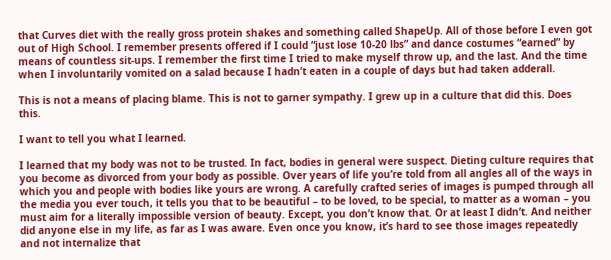that Curves diet with the really gross protein shakes and something called ShapeUp. All of those before I even got out of High School. I remember presents offered if I could “just lose 10-20 lbs” and dance costumes “earned” by means of countless sit-ups. I remember the first time I tried to make myself throw up, and the last. And the time when I involuntarily vomited on a salad because I hadn’t eaten in a couple of days but had taken adderall.

This is not a means of placing blame. This is not to garner sympathy. I grew up in a culture that did this. Does this.

I want to tell you what I learned.

I learned that my body was not to be trusted. In fact, bodies in general were suspect. Dieting culture requires that you become as divorced from your body as possible. Over years of life you’re told from all angles all of the ways in which you and people with bodies like yours are wrong. A carefully crafted series of images is pumped through all the media you ever touch, it tells you that to be beautiful – to be loved, to be special, to matter as a woman – you must aim for a literally impossible version of beauty. Except, you don’t know that. Or at least I didn’t. And neither did anyone else in my life, as far as I was aware. Even once you know, it’s hard to see those images repeatedly and not internalize that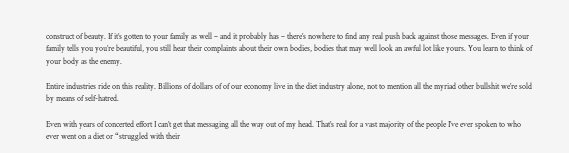construct of beauty. If it’s gotten to your family as well – and it probably has – there’s nowhere to find any real push back against those messages. Even if your family tells you you’re beautiful, you still hear their complaints about their own bodies, bodies that may well look an awful lot like yours. You learn to think of your body as the enemy.

Entire industries ride on this reality. Billions of dollars of of our economy live in the diet industry alone, not to mention all the myriad other bullshit we’re sold by means of self-hatred.

Even with years of concerted effort I can’t get that messaging all the way out of my head. That’s real for a vast majority of the people I’ve ever spoken to who ever went on a diet or “struggled with their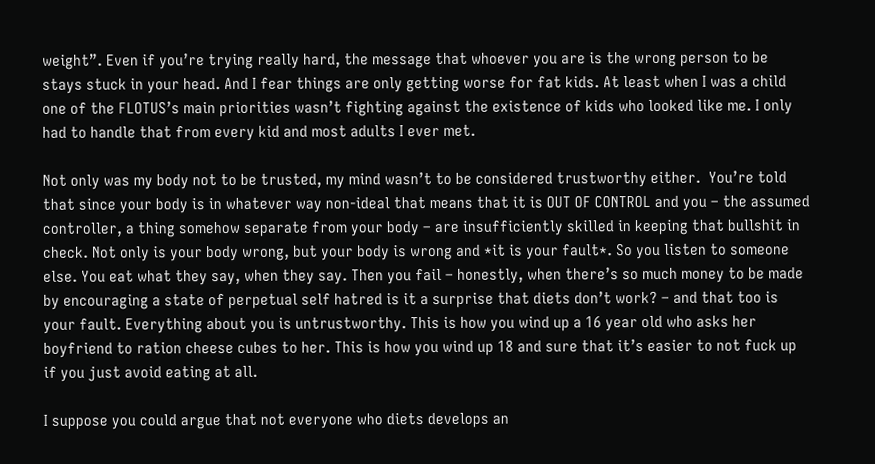weight”. Even if you’re trying really hard, the message that whoever you are is the wrong person to be stays stuck in your head. And I fear things are only getting worse for fat kids. At least when I was a child one of the FLOTUS’s main priorities wasn’t fighting against the existence of kids who looked like me. I only had to handle that from every kid and most adults I ever met.

Not only was my body not to be trusted, my mind wasn’t to be considered trustworthy either.  You’re told that since your body is in whatever way non-ideal that means that it is OUT OF CONTROL and you – the assumed controller, a thing somehow separate from your body – are insufficiently skilled in keeping that bullshit in check. Not only is your body wrong, but your body is wrong and *it is your fault*. So you listen to someone else. You eat what they say, when they say. Then you fail – honestly, when there’s so much money to be made by encouraging a state of perpetual self hatred is it a surprise that diets don’t work? – and that too is your fault. Everything about you is untrustworthy. This is how you wind up a 16 year old who asks her boyfriend to ration cheese cubes to her. This is how you wind up 18 and sure that it’s easier to not fuck up if you just avoid eating at all.

I suppose you could argue that not everyone who diets develops an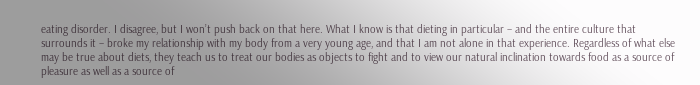eating disorder. I disagree, but I won’t push back on that here. What I know is that dieting in particular – and the entire culture that surrounds it – broke my relationship with my body from a very young age, and that I am not alone in that experience. Regardless of what else may be true about diets, they teach us to treat our bodies as objects to fight and to view our natural inclination towards food as a source of pleasure as well as a source of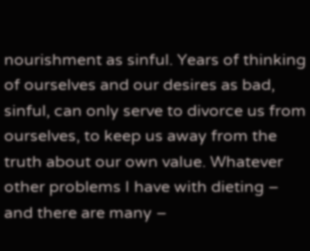nourishment as sinful. Years of thinking of ourselves and our desires as bad, sinful, can only serve to divorce us from ourselves, to keep us away from the truth about our own value. Whatever other problems I have with dieting – and there are many –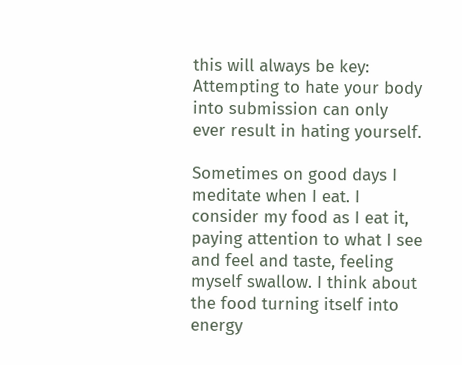this will always be key: Attempting to hate your body into submission can only ever result in hating yourself.

Sometimes on good days I meditate when I eat. I consider my food as I eat it, paying attention to what I see and feel and taste, feeling myself swallow. I think about the food turning itself into energy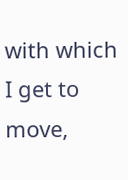with which I get to move,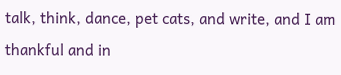talk, think, dance, pet cats, and write, and I am thankful and in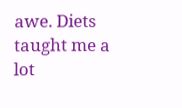awe. Diets taught me a lot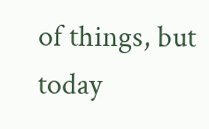of things, but today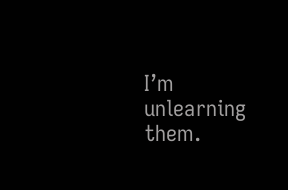I’m unlearning them.